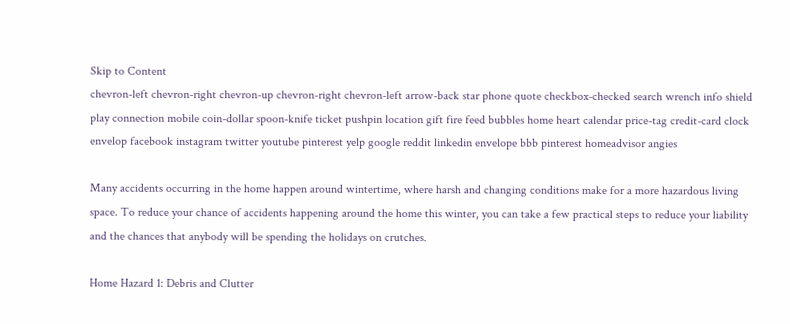Skip to Content
chevron-left chevron-right chevron-up chevron-right chevron-left arrow-back star phone quote checkbox-checked search wrench info shield play connection mobile coin-dollar spoon-knife ticket pushpin location gift fire feed bubbles home heart calendar price-tag credit-card clock envelop facebook instagram twitter youtube pinterest yelp google reddit linkedin envelope bbb pinterest homeadvisor angies

Many accidents occurring in the home happen around wintertime, where harsh and changing conditions make for a more hazardous living space. To reduce your chance of accidents happening around the home this winter, you can take a few practical steps to reduce your liability and the chances that anybody will be spending the holidays on crutches.

Home Hazard 1: Debris and Clutter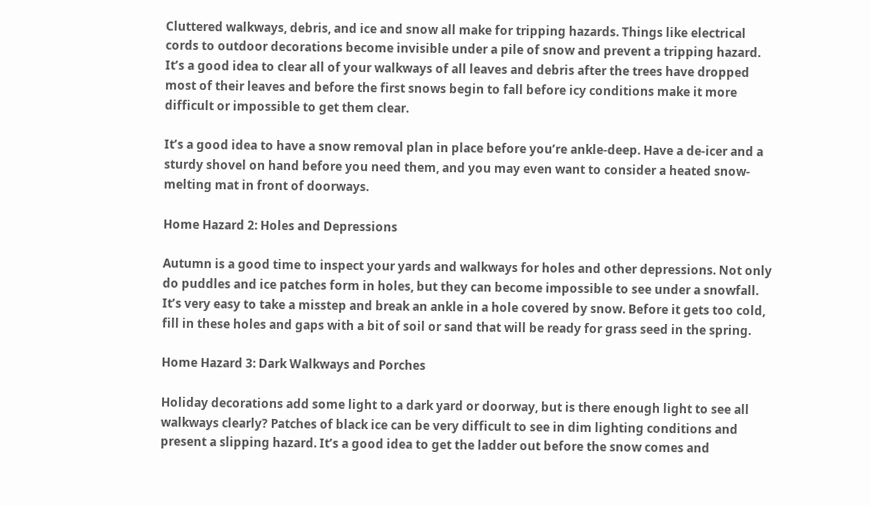Cluttered walkways, debris, and ice and snow all make for tripping hazards. Things like electrical cords to outdoor decorations become invisible under a pile of snow and prevent a tripping hazard. It’s a good idea to clear all of your walkways of all leaves and debris after the trees have dropped most of their leaves and before the first snows begin to fall before icy conditions make it more difficult or impossible to get them clear.

It’s a good idea to have a snow removal plan in place before you’re ankle-deep. Have a de-icer and a sturdy shovel on hand before you need them, and you may even want to consider a heated snow-melting mat in front of doorways.

Home Hazard 2: Holes and Depressions

Autumn is a good time to inspect your yards and walkways for holes and other depressions. Not only do puddles and ice patches form in holes, but they can become impossible to see under a snowfall. It’s very easy to take a misstep and break an ankle in a hole covered by snow. Before it gets too cold, fill in these holes and gaps with a bit of soil or sand that will be ready for grass seed in the spring.

Home Hazard 3: Dark Walkways and Porches

Holiday decorations add some light to a dark yard or doorway, but is there enough light to see all walkways clearly? Patches of black ice can be very difficult to see in dim lighting conditions and present a slipping hazard. It’s a good idea to get the ladder out before the snow comes and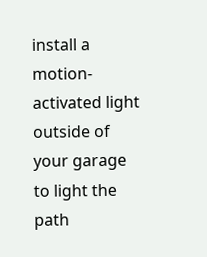install a motion-activated light outside of your garage to light the path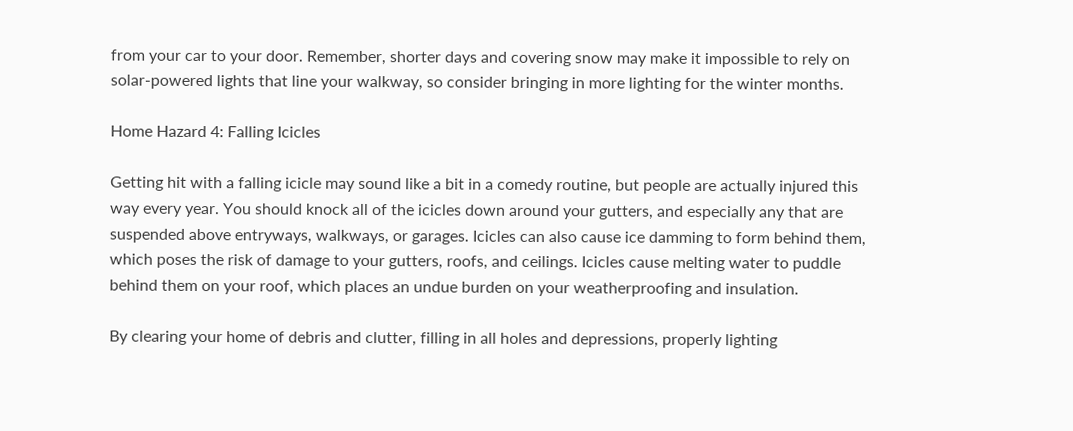from your car to your door. Remember, shorter days and covering snow may make it impossible to rely on solar-powered lights that line your walkway, so consider bringing in more lighting for the winter months.

Home Hazard 4: Falling Icicles

Getting hit with a falling icicle may sound like a bit in a comedy routine, but people are actually injured this way every year. You should knock all of the icicles down around your gutters, and especially any that are suspended above entryways, walkways, or garages. Icicles can also cause ice damming to form behind them, which poses the risk of damage to your gutters, roofs, and ceilings. Icicles cause melting water to puddle behind them on your roof, which places an undue burden on your weatherproofing and insulation.

By clearing your home of debris and clutter, filling in all holes and depressions, properly lighting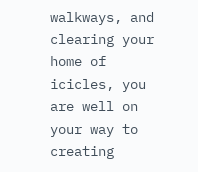walkways, and clearing your home of icicles, you are well on your way to creating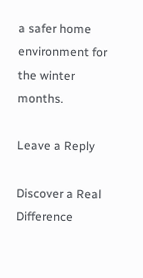a safer home environment for the winter months.

Leave a Reply

Discover a Real Difference